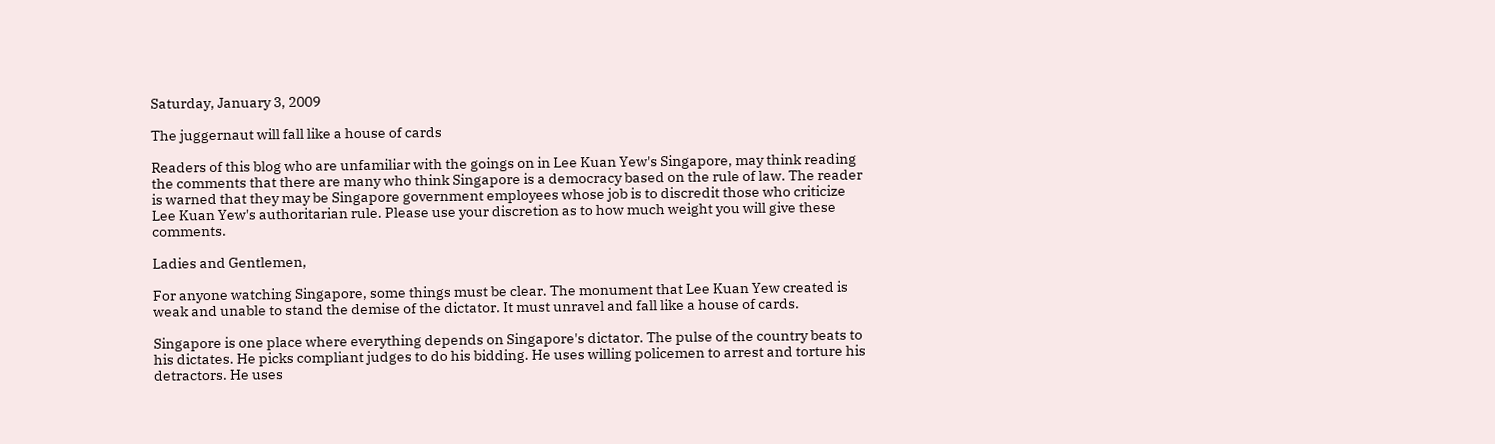Saturday, January 3, 2009

The juggernaut will fall like a house of cards

Readers of this blog who are unfamiliar with the goings on in Lee Kuan Yew's Singapore, may think reading the comments that there are many who think Singapore is a democracy based on the rule of law. The reader is warned that they may be Singapore government employees whose job is to discredit those who criticize Lee Kuan Yew's authoritarian rule. Please use your discretion as to how much weight you will give these comments.

Ladies and Gentlemen,

For anyone watching Singapore, some things must be clear. The monument that Lee Kuan Yew created is weak and unable to stand the demise of the dictator. It must unravel and fall like a house of cards.

Singapore is one place where everything depends on Singapore's dictator. The pulse of the country beats to his dictates. He picks compliant judges to do his bidding. He uses willing policemen to arrest and torture his detractors. He uses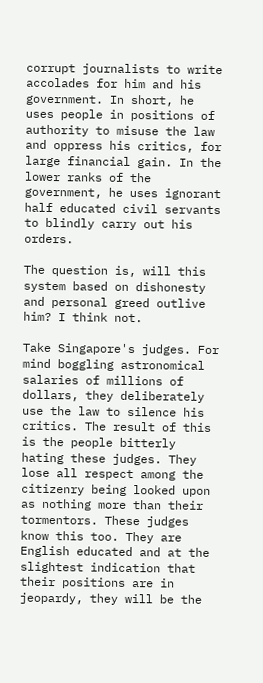corrupt journalists to write accolades for him and his government. In short, he uses people in positions of authority to misuse the law and oppress his critics, for large financial gain. In the lower ranks of the government, he uses ignorant half educated civil servants to blindly carry out his orders.

The question is, will this system based on dishonesty and personal greed outlive him? I think not.

Take Singapore's judges. For mind boggling astronomical salaries of millions of dollars, they deliberately use the law to silence his critics. The result of this is the people bitterly hating these judges. They lose all respect among the citizenry being looked upon as nothing more than their tormentors. These judges know this too. They are English educated and at the slightest indication that their positions are in jeopardy, they will be the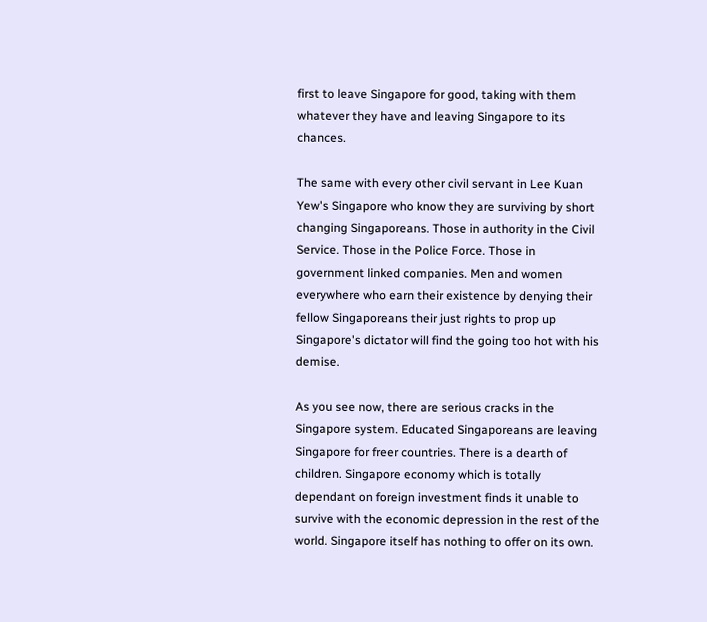first to leave Singapore for good, taking with them whatever they have and leaving Singapore to its chances.

The same with every other civil servant in Lee Kuan Yew's Singapore who know they are surviving by short changing Singaporeans. Those in authority in the Civil Service. Those in the Police Force. Those in government linked companies. Men and women everywhere who earn their existence by denying their fellow Singaporeans their just rights to prop up Singapore's dictator will find the going too hot with his demise.

As you see now, there are serious cracks in the Singapore system. Educated Singaporeans are leaving Singapore for freer countries. There is a dearth of children. Singapore economy which is totally dependant on foreign investment finds it unable to survive with the economic depression in the rest of the world. Singapore itself has nothing to offer on its own.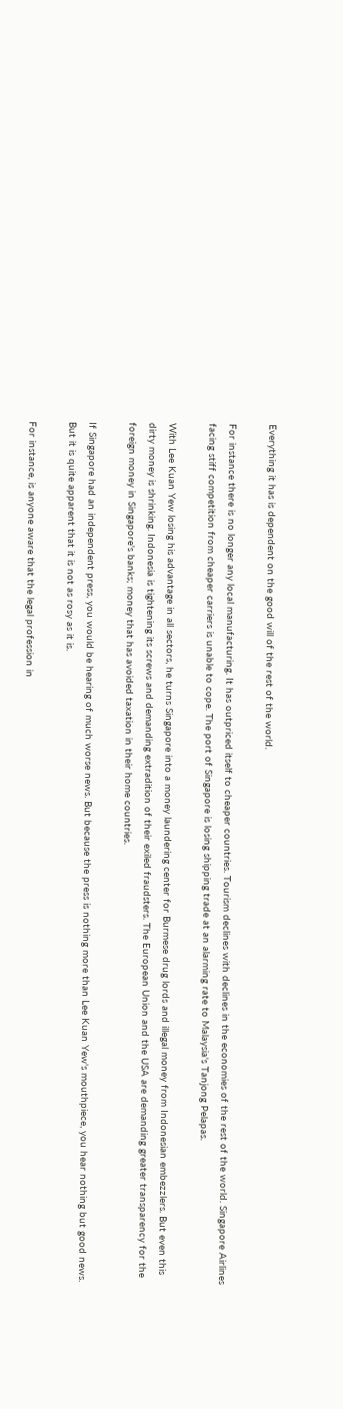Everything it has is dependent on the good will of the rest of the world.

For instance there is no longer any local manufacturing. It has outpriced itself to cheaper countries. Tourism declines with declines in the economies of the rest of the world. Singapore Airlines facing stiff competition from cheaper carriers is unable to cope. The port of Singapore is losing shipping trade at an alarming rate to Malaysia's Tanjong Pelapas.

With Lee Kuan Yew losing his advantage in all sectors, he turns Singapore into a money laundering center for Burmese drug lords and illegal money from Indonesian embezzlers. But even this dirty money is shrinking. Indonesia is tightening its screws and demanding extradition of their exiled fraudsters. The European Union and the USA are demanding greater transparency for the foreign money in Singapore's banks; money that has avoided taxation in their home countries.

If Singapore had an independent press, you would be hearing of much worse news. But because the press is nothing more than Lee Kuan Yew's mouthpiece, you hear nothing but good news. But it is quite apparent that it is not as rosy as it is.

For instance, is anyone aware that the legal profession in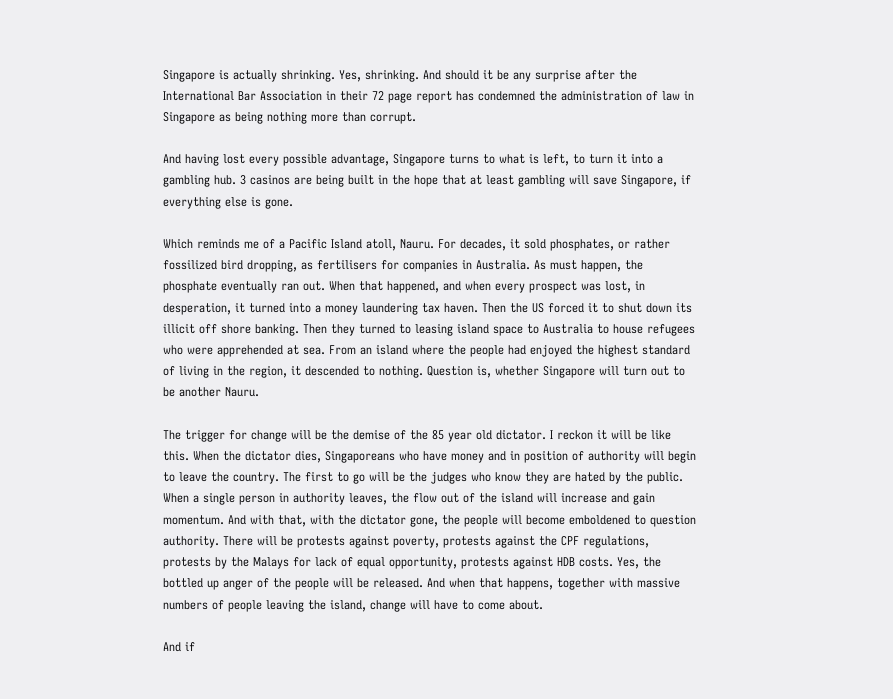Singapore is actually shrinking. Yes, shrinking. And should it be any surprise after the International Bar Association in their 72 page report has condemned the administration of law in Singapore as being nothing more than corrupt.

And having lost every possible advantage, Singapore turns to what is left, to turn it into a gambling hub. 3 casinos are being built in the hope that at least gambling will save Singapore, if everything else is gone.

Which reminds me of a Pacific Island atoll, Nauru. For decades, it sold phosphates, or rather fossilized bird dropping, as fertilisers for companies in Australia. As must happen, the phosphate eventually ran out. When that happened, and when every prospect was lost, in desperation, it turned into a money laundering tax haven. Then the US forced it to shut down its illicit off shore banking. Then they turned to leasing island space to Australia to house refugees who were apprehended at sea. From an island where the people had enjoyed the highest standard of living in the region, it descended to nothing. Question is, whether Singapore will turn out to be another Nauru.

The trigger for change will be the demise of the 85 year old dictator. I reckon it will be like this. When the dictator dies, Singaporeans who have money and in position of authority will begin to leave the country. The first to go will be the judges who know they are hated by the public. When a single person in authority leaves, the flow out of the island will increase and gain momentum. And with that, with the dictator gone, the people will become emboldened to question authority. There will be protests against poverty, protests against the CPF regulations, protests by the Malays for lack of equal opportunity, protests against HDB costs. Yes, the bottled up anger of the people will be released. And when that happens, together with massive numbers of people leaving the island, change will have to come about.

And if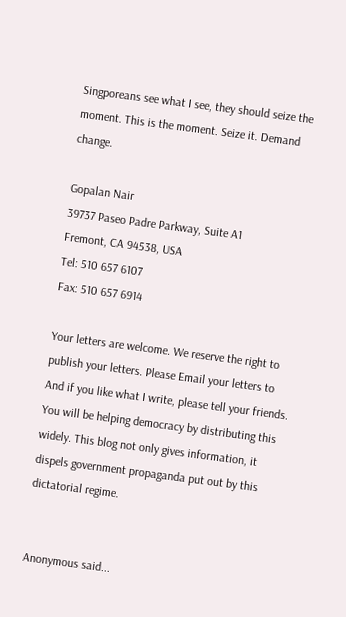Singporeans see what I see, they should seize the moment. This is the moment. Seize it. Demand change.

Gopalan Nair
39737 Paseo Padre Parkway, Suite A1
Fremont, CA 94538, USA
Tel: 510 657 6107
Fax: 510 657 6914

Your letters are welcome. We reserve the right to publish your letters. Please Email your letters to And if you like what I write, please tell your friends. You will be helping democracy by distributing this widely. This blog not only gives information, it dispels government propaganda put out by this dictatorial regime.


Anonymous said...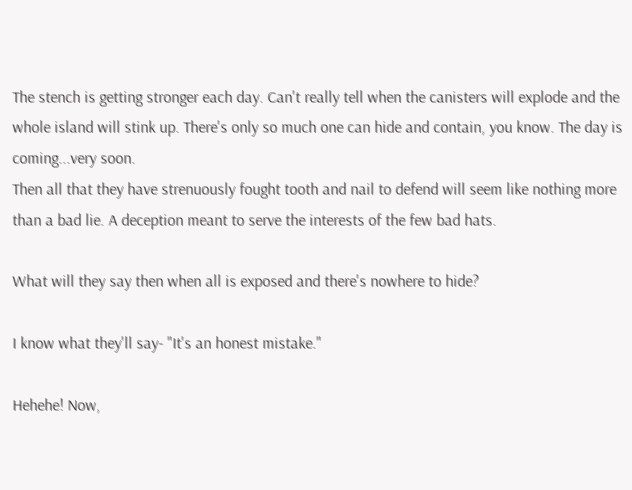The stench is getting stronger each day. Can't really tell when the canisters will explode and the whole island will stink up. There's only so much one can hide and contain, you know. The day is coming...very soon.
Then all that they have strenuously fought tooth and nail to defend will seem like nothing more than a bad lie. A deception meant to serve the interests of the few bad hats.

What will they say then when all is exposed and there's nowhere to hide?

I know what they'll say- "It's an honest mistake."

Hehehe! Now,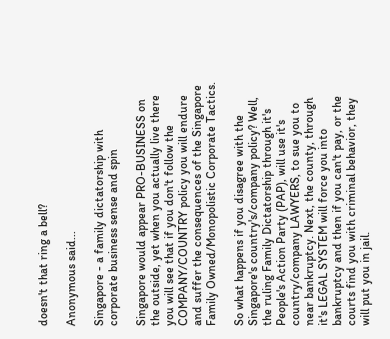doesn't that ring a bell?

Anonymous said...

Singapore - a family dictatorship with corporate business sense and spin

Singapore would appear PRO-BUSINESS on the outside, yet when you actually live there you will see that if you don't follow the COMPANY/COUNTRY policy you will endure and suffer the consequences of the Singapore Family Owned/Monopolistic Corporate Tactics.

So what happens if you disagree with the Singapore's country's/company policy? Well, the ruling Family Dictatorship through it's People's Action Party (PAP), will use it's country/company LAWYERS, to sue you to near bankruptcy. Next, the county, through it's LEGAL SYSTEM will force you into bankruptcy and then if you can't pay, or the courts find you with criminal behavior, they will put you in jail.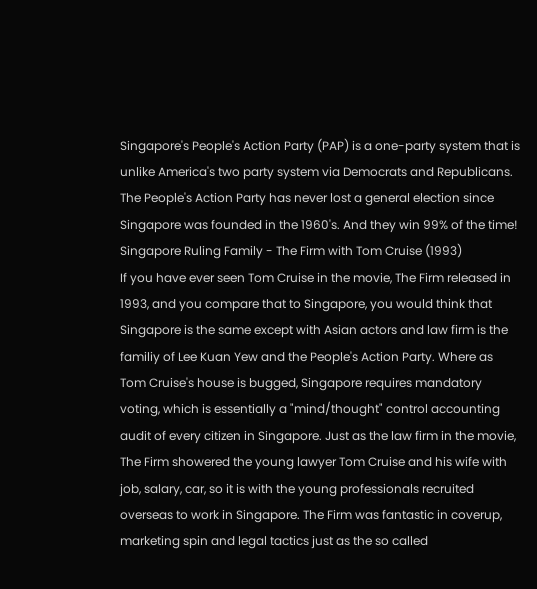Singapore's People's Action Party (PAP) is a one-party system that is unlike America's two party system via Democrats and Republicans. The People's Action Party has never lost a general election since Singapore was founded in the 1960's. And they win 99% of the time!
Singapore Ruling Family - The Firm with Tom Cruise (1993)
If you have ever seen Tom Cruise in the movie, The Firm released in 1993, and you compare that to Singapore, you would think that Singapore is the same except with Asian actors and law firm is the familiy of Lee Kuan Yew and the People's Action Party. Where as Tom Cruise's house is bugged, Singapore requires mandatory voting, which is essentially a "mind/thought" control accounting audit of every citizen in Singapore. Just as the law firm in the movie, The Firm showered the young lawyer Tom Cruise and his wife with job, salary, car, so it is with the young professionals recruited overseas to work in Singapore. The Firm was fantastic in coverup, marketing spin and legal tactics just as the so called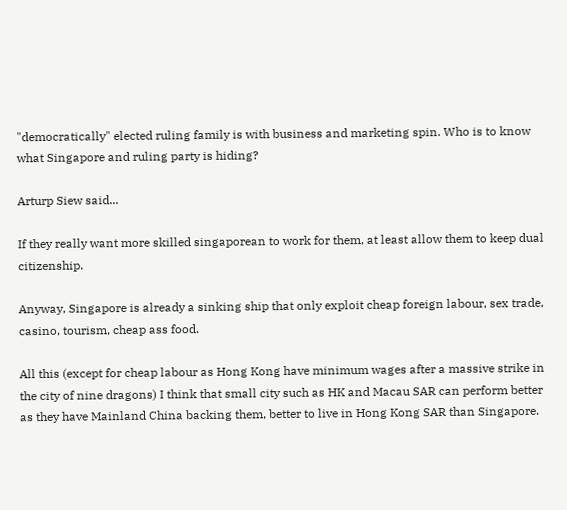"democratically" elected ruling family is with business and marketing spin. Who is to know what Singapore and ruling party is hiding?

Arturp Siew said...

If they really want more skilled singaporean to work for them, at least allow them to keep dual citizenship.

Anyway, Singapore is already a sinking ship that only exploit cheap foreign labour, sex trade, casino, tourism, cheap ass food.

All this (except for cheap labour as Hong Kong have minimum wages after a massive strike in the city of nine dragons) I think that small city such as HK and Macau SAR can perform better as they have Mainland China backing them, better to live in Hong Kong SAR than Singapore.